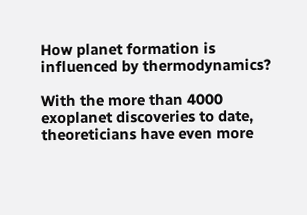How planet formation is influenced by thermodynamics?

With the more than 4000 exoplanet discoveries to date, theoreticians have even more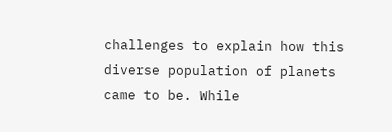challenges to explain how this diverse population of planets came to be. While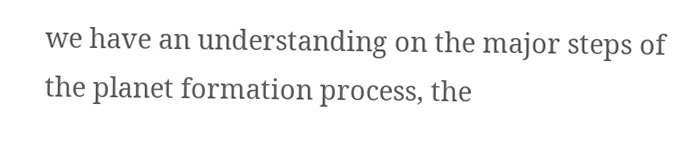we have an understanding on the major steps of the planet formation process, the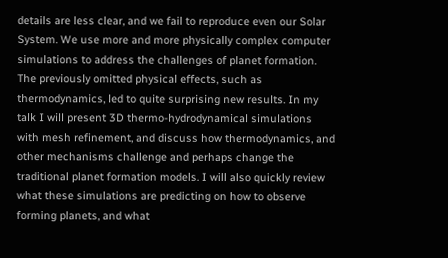details are less clear, and we fail to reproduce even our Solar System. We use more and more physically complex computer simulations to address the challenges of planet formation. The previously omitted physical effects, such as thermodynamics, led to quite surprising new results. In my talk I will present 3D thermo-hydrodynamical simulations with mesh refinement, and discuss how thermodynamics, and other mechanisms challenge and perhaps change the traditional planet formation models. I will also quickly review what these simulations are predicting on how to observe forming planets, and what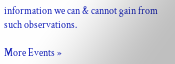information we can & cannot gain from such observations.

More Events »